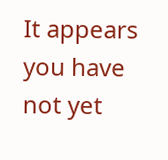It appears you have not yet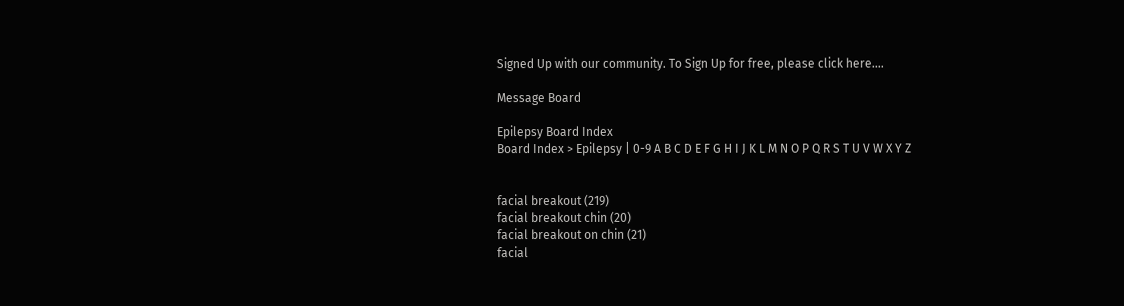Signed Up with our community. To Sign Up for free, please click here....

Message Board

Epilepsy Board Index
Board Index > Epilepsy | 0-9 A B C D E F G H I J K L M N O P Q R S T U V W X Y Z


facial breakout (219)
facial breakout chin (20)
facial breakout on chin (21)
facial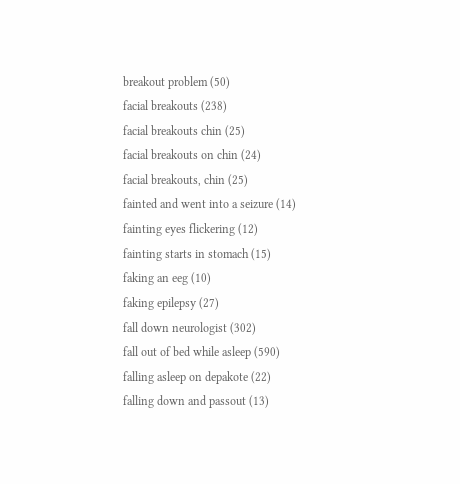breakout problem (50)
facial breakouts (238)
facial breakouts chin (25)
facial breakouts on chin (24)
facial breakouts, chin (25)
fainted and went into a seizure (14)
fainting eyes flickering (12)
fainting starts in stomach (15)
faking an eeg (10)
faking epilepsy (27)
fall down neurologist (302)
fall out of bed while asleep (590)
falling asleep on depakote (22)
falling down and passout (13)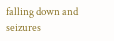falling down and seizures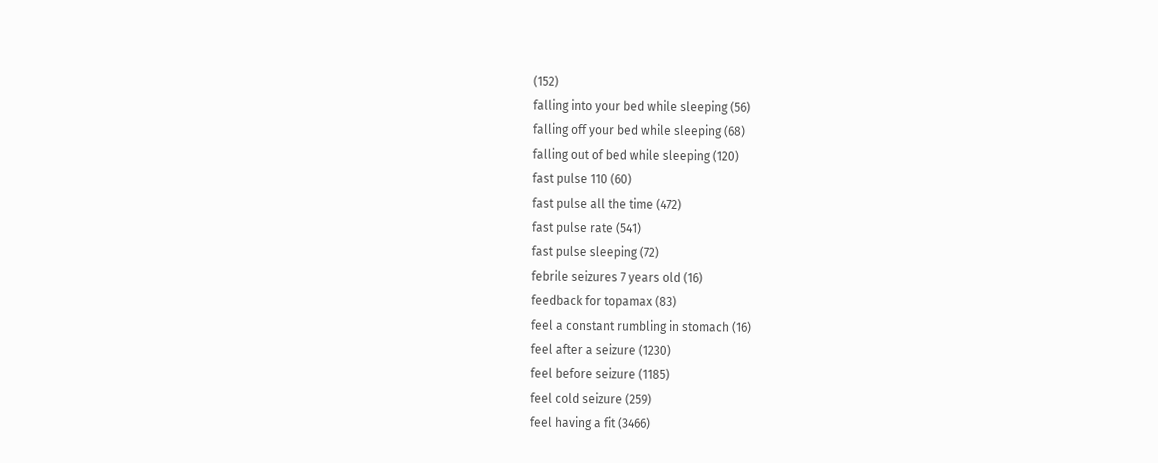(152)
falling into your bed while sleeping (56)
falling off your bed while sleeping (68)
falling out of bed while sleeping (120)
fast pulse 110 (60)
fast pulse all the time (472)
fast pulse rate (541)
fast pulse sleeping (72)
febrile seizures 7 years old (16)
feedback for topamax (83)
feel a constant rumbling in stomach (16)
feel after a seizure (1230)
feel before seizure (1185)
feel cold seizure (259)
feel having a fit (3466)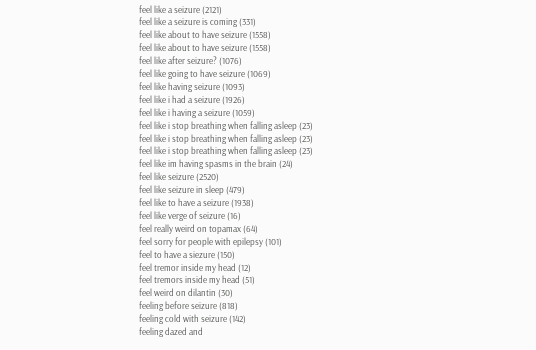feel like a seizure (2121)
feel like a seizure is coming (331)
feel like about to have seizure (1558)
feel like about to have seizure (1558)
feel like after seizure? (1076)
feel like going to have seizure (1069)
feel like having seizure (1093)
feel like i had a seizure (1926)
feel like i having a seizure (1059)
feel like i stop breathing when falling asleep (23)
feel like i stop breathing when falling asleep (23)
feel like i stop breathing when falling asleep (23)
feel like im having spasms in the brain (24)
feel like seizure (2520)
feel like seizure in sleep (479)
feel like to have a seizure (1938)
feel like verge of seizure (16)
feel really weird on topamax (64)
feel sorry for people with epilepsy (101)
feel to have a siezure (150)
feel tremor inside my head (12)
feel tremors inside my head (51)
feel weird on dilantin (30)
feeling before seizure (818)
feeling cold with seizure (142)
feeling dazed and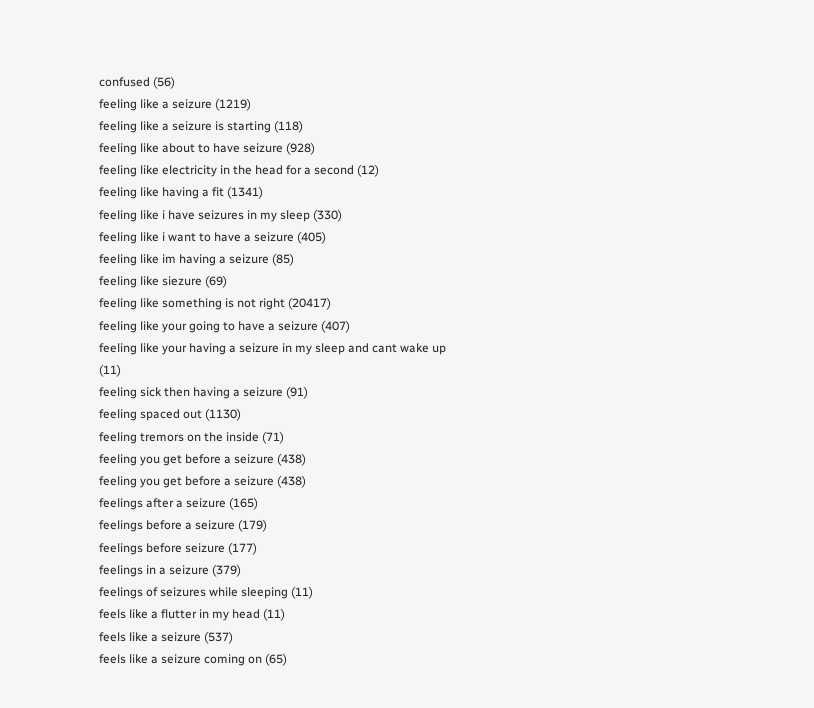confused (56)
feeling like a seizure (1219)
feeling like a seizure is starting (118)
feeling like about to have seizure (928)
feeling like electricity in the head for a second (12)
feeling like having a fit (1341)
feeling like i have seizures in my sleep (330)
feeling like i want to have a seizure (405)
feeling like im having a seizure (85)
feeling like siezure (69)
feeling like something is not right (20417)
feeling like your going to have a seizure (407)
feeling like your having a seizure in my sleep and cant wake up (11)
feeling sick then having a seizure (91)
feeling spaced out (1130)
feeling tremors on the inside (71)
feeling you get before a seizure (438)
feeling you get before a seizure (438)
feelings after a seizure (165)
feelings before a seizure (179)
feelings before seizure (177)
feelings in a seizure (379)
feelings of seizures while sleeping (11)
feels like a flutter in my head (11)
feels like a seizure (537)
feels like a seizure coming on (65)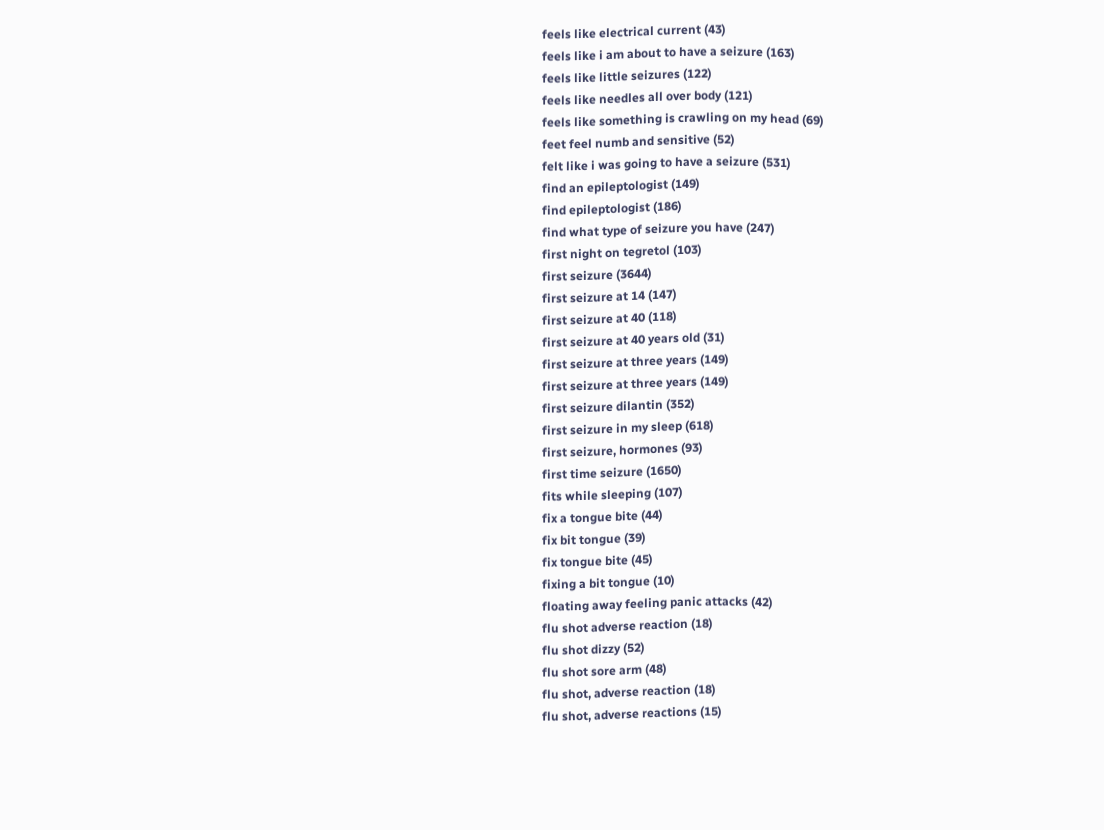feels like electrical current (43)
feels like i am about to have a seizure (163)
feels like little seizures (122)
feels like needles all over body (121)
feels like something is crawling on my head (69)
feet feel numb and sensitive (52)
felt like i was going to have a seizure (531)
find an epileptologist (149)
find epileptologist (186)
find what type of seizure you have (247)
first night on tegretol (103)
first seizure (3644)
first seizure at 14 (147)
first seizure at 40 (118)
first seizure at 40 years old (31)
first seizure at three years (149)
first seizure at three years (149)
first seizure dilantin (352)
first seizure in my sleep (618)
first seizure, hormones (93)
first time seizure (1650)
fits while sleeping (107)
fix a tongue bite (44)
fix bit tongue (39)
fix tongue bite (45)
fixing a bit tongue (10)
floating away feeling panic attacks (42)
flu shot adverse reaction (18)
flu shot dizzy (52)
flu shot sore arm (48)
flu shot, adverse reaction (18)
flu shot, adverse reactions (15)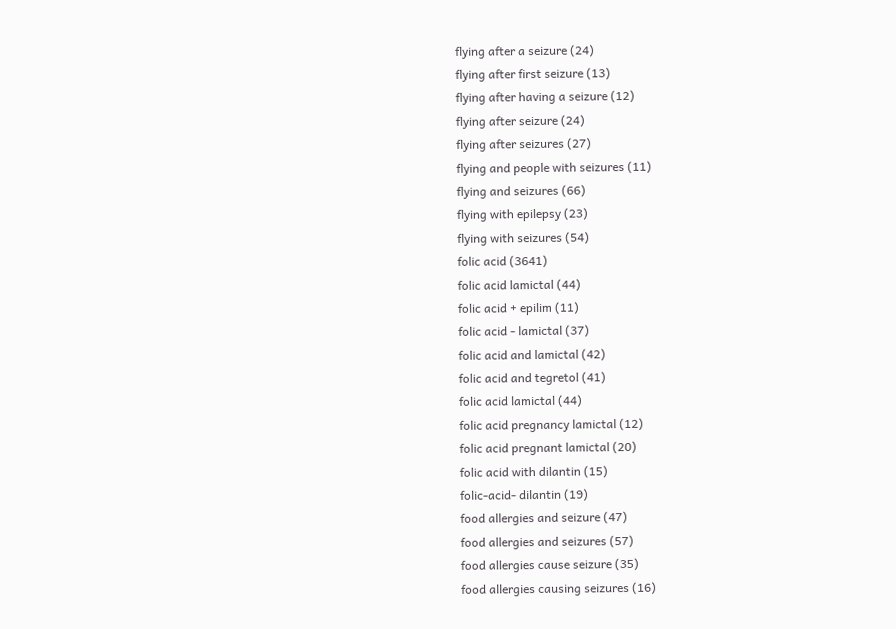flying after a seizure (24)
flying after first seizure (13)
flying after having a seizure (12)
flying after seizure (24)
flying after seizures (27)
flying and people with seizures (11)
flying and seizures (66)
flying with epilepsy (23)
flying with seizures (54)
folic acid (3641)
folic acid lamictal (44)
folic acid + epilim (11)
folic acid - lamictal (37)
folic acid and lamictal (42)
folic acid and tegretol (41)
folic acid lamictal (44)
folic acid pregnancy lamictal (12)
folic acid pregnant lamictal (20)
folic acid with dilantin (15)
folic-acid- dilantin (19)
food allergies and seizure (47)
food allergies and seizures (57)
food allergies cause seizure (35)
food allergies causing seizures (16)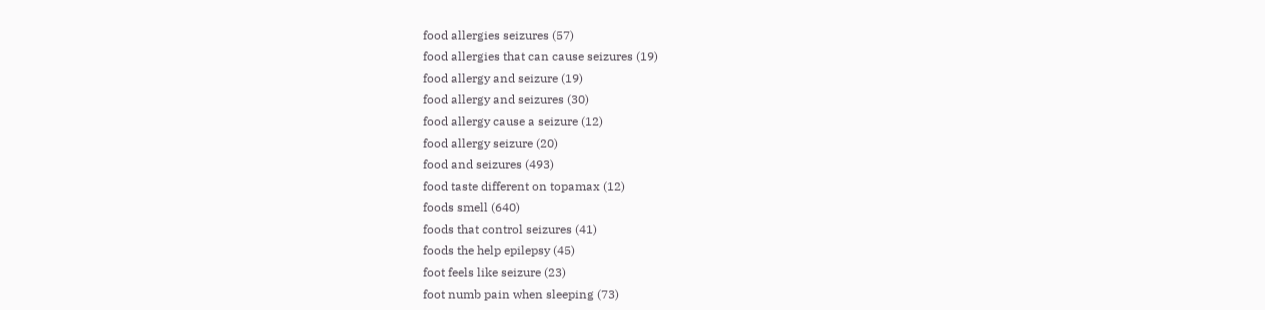food allergies seizures (57)
food allergies that can cause seizures (19)
food allergy and seizure (19)
food allergy and seizures (30)
food allergy cause a seizure (12)
food allergy seizure (20)
food and seizures (493)
food taste different on topamax (12)
foods smell (640)
foods that control seizures (41)
foods the help epilepsy (45)
foot feels like seizure (23)
foot numb pain when sleeping (73)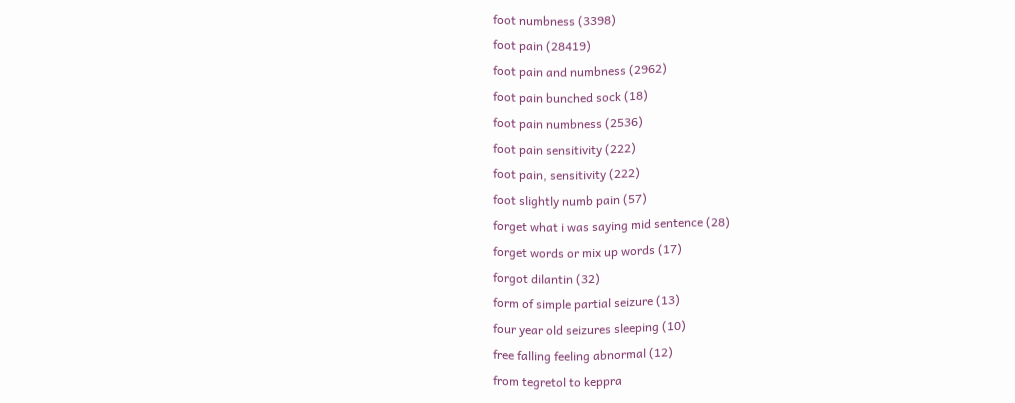foot numbness (3398)
foot pain (28419)
foot pain and numbness (2962)
foot pain bunched sock (18)
foot pain numbness (2536)
foot pain sensitivity (222)
foot pain, sensitivity (222)
foot slightly numb pain (57)
forget what i was saying mid sentence (28)
forget words or mix up words (17)
forgot dilantin (32)
form of simple partial seizure (13)
four year old seizures sleeping (10)
free falling feeling abnormal (12)
from tegretol to keppra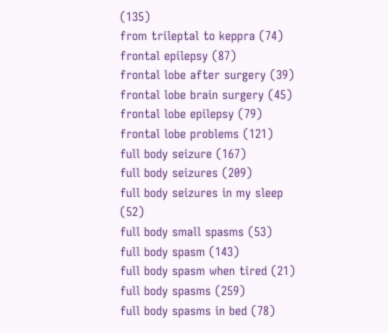(135)
from trileptal to keppra (74)
frontal epilepsy (87)
frontal lobe after surgery (39)
frontal lobe brain surgery (45)
frontal lobe epilepsy (79)
frontal lobe problems (121)
full body seizure (167)
full body seizures (209)
full body seizures in my sleep (52)
full body small spasms (53)
full body spasm (143)
full body spasm when tired (21)
full body spasms (259)
full body spasms in bed (78)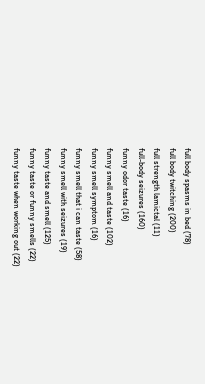full body spasms in bed (78)
full body twitching (200)
full strength lamictal (11)
full-body seizures (160)
funny odor taste (16)
funny smell and taste (102)
funny smell symptom (16)
funny smell that i can taste (58)
funny smell with seizures (19)
funny taste and smell (125)
funny taste or funny smells (22)
funny taste when working out (22)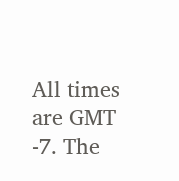All times are GMT -7. The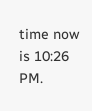time now is 10:26 PM.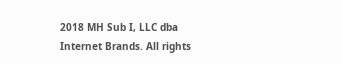2018 MH Sub I, LLC dba Internet Brands. All rights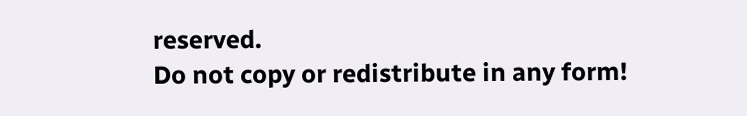reserved.
Do not copy or redistribute in any form!